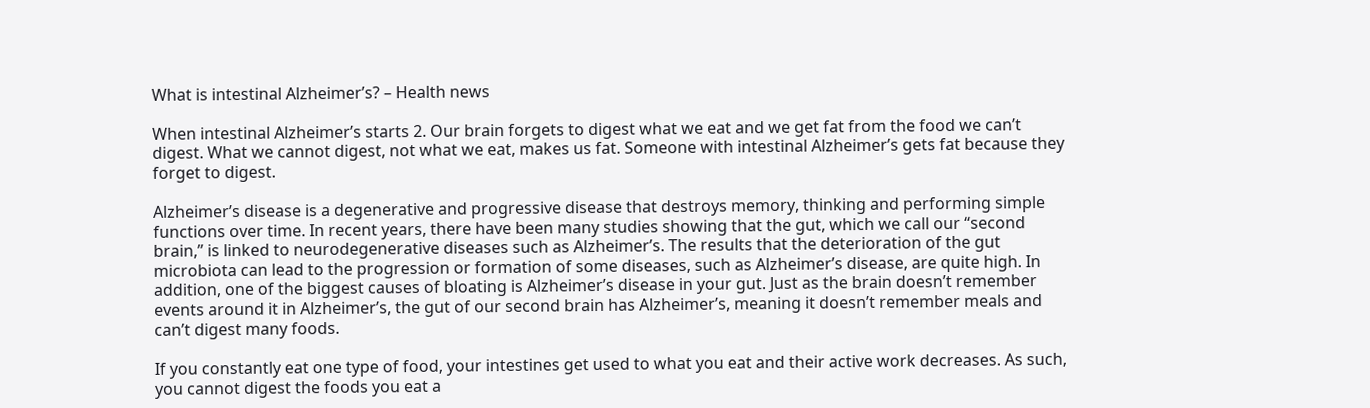What is intestinal Alzheimer’s? – Health news

When intestinal Alzheimer’s starts 2. Our brain forgets to digest what we eat and we get fat from the food we can’t digest. What we cannot digest, not what we eat, makes us fat. Someone with intestinal Alzheimer’s gets fat because they forget to digest.

Alzheimer’s disease is a degenerative and progressive disease that destroys memory, thinking and performing simple functions over time. In recent years, there have been many studies showing that the gut, which we call our “second brain,” is linked to neurodegenerative diseases such as Alzheimer’s. The results that the deterioration of the gut microbiota can lead to the progression or formation of some diseases, such as Alzheimer’s disease, are quite high. In addition, one of the biggest causes of bloating is Alzheimer’s disease in your gut. Just as the brain doesn’t remember events around it in Alzheimer’s, the gut of our second brain has Alzheimer’s, meaning it doesn’t remember meals and can’t digest many foods.

If you constantly eat one type of food, your intestines get used to what you eat and their active work decreases. As such, you cannot digest the foods you eat a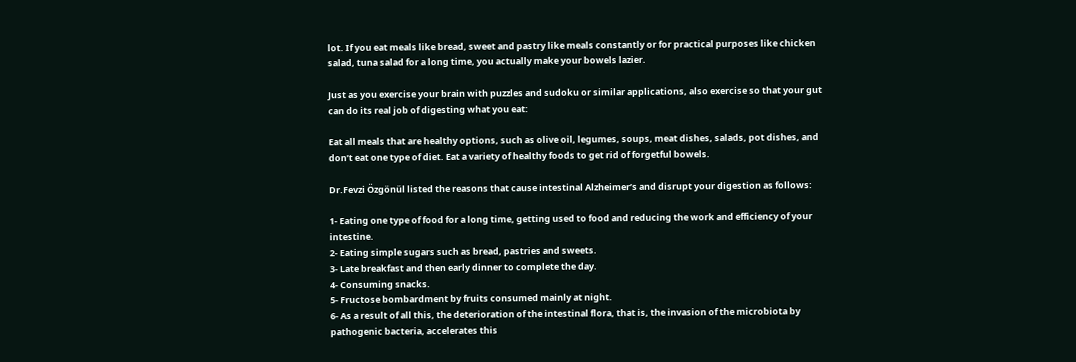lot. If you eat meals like bread, sweet and pastry like meals constantly or for practical purposes like chicken salad, tuna salad for a long time, you actually make your bowels lazier.

Just as you exercise your brain with puzzles and sudoku or similar applications, also exercise so that your gut can do its real job of digesting what you eat:

Eat all meals that are healthy options, such as olive oil, legumes, soups, meat dishes, salads, pot dishes, and don’t eat one type of diet. Eat a variety of healthy foods to get rid of forgetful bowels.

Dr.Fevzi Özgönül listed the reasons that cause intestinal Alzheimer’s and disrupt your digestion as follows:

1- Eating one type of food for a long time, getting used to food and reducing the work and efficiency of your intestine.
2- Eating simple sugars such as bread, pastries and sweets.
3- Late breakfast and then early dinner to complete the day.
4- Consuming snacks.
5- Fructose bombardment by fruits consumed mainly at night.
6- As a result of all this, the deterioration of the intestinal flora, that is, the invasion of the microbiota by pathogenic bacteria, accelerates this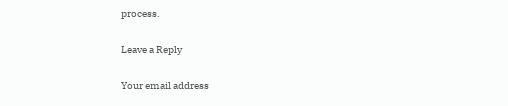process.

Leave a Reply

Your email address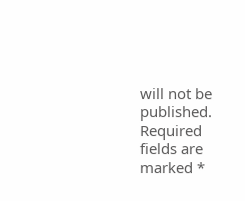will not be published. Required fields are marked *